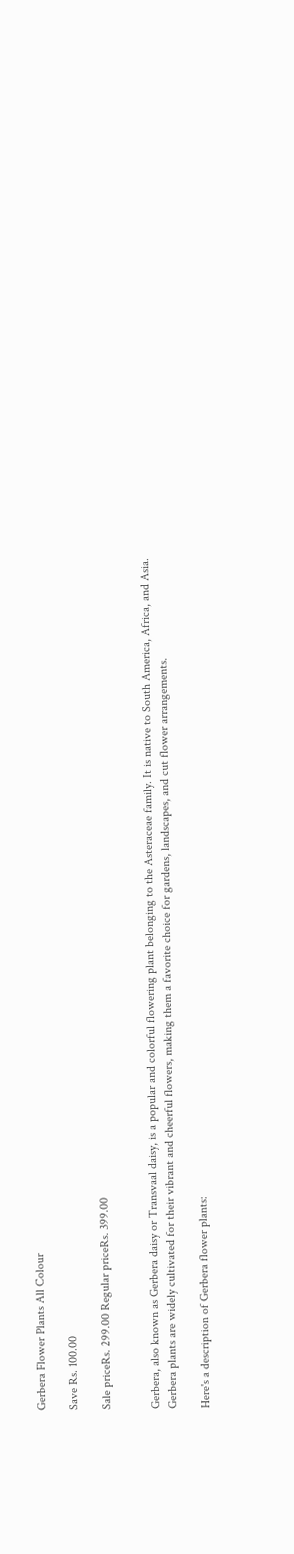Gerbera Flower Plants All Colour

Save Rs. 100.00

Sale priceRs. 299.00 Regular priceRs. 399.00


Gerbera, also known as Gerbera daisy or Transvaal daisy, is a popular and colorful flowering plant belonging to the Asteraceae family. It is native to South America, Africa, and Asia. Gerbera plants are widely cultivated for their vibrant and cheerful flowers, making them a favorite choice for gardens, landscapes, and cut flower arrangements.

Here's a description of Gerbera flower plants: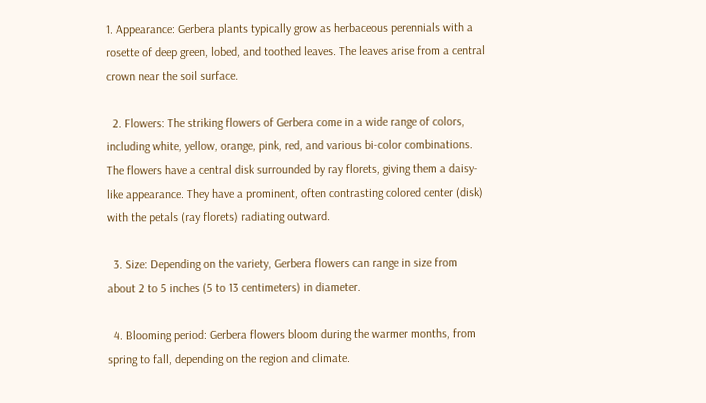1. Appearance: Gerbera plants typically grow as herbaceous perennials with a rosette of deep green, lobed, and toothed leaves. The leaves arise from a central crown near the soil surface.

  2. Flowers: The striking flowers of Gerbera come in a wide range of colors, including white, yellow, orange, pink, red, and various bi-color combinations. The flowers have a central disk surrounded by ray florets, giving them a daisy-like appearance. They have a prominent, often contrasting colored center (disk) with the petals (ray florets) radiating outward.

  3. Size: Depending on the variety, Gerbera flowers can range in size from about 2 to 5 inches (5 to 13 centimeters) in diameter.

  4. Blooming period: Gerbera flowers bloom during the warmer months, from spring to fall, depending on the region and climate.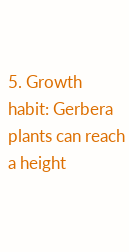5. Growth habit: Gerbera plants can reach a height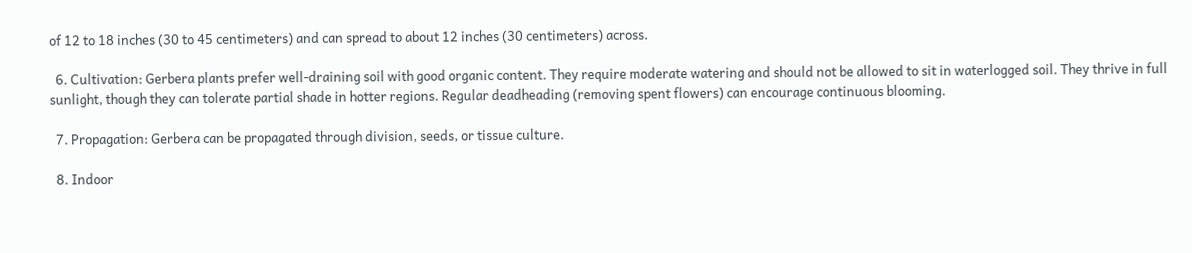of 12 to 18 inches (30 to 45 centimeters) and can spread to about 12 inches (30 centimeters) across.

  6. Cultivation: Gerbera plants prefer well-draining soil with good organic content. They require moderate watering and should not be allowed to sit in waterlogged soil. They thrive in full sunlight, though they can tolerate partial shade in hotter regions. Regular deadheading (removing spent flowers) can encourage continuous blooming.

  7. Propagation: Gerbera can be propagated through division, seeds, or tissue culture.

  8. Indoor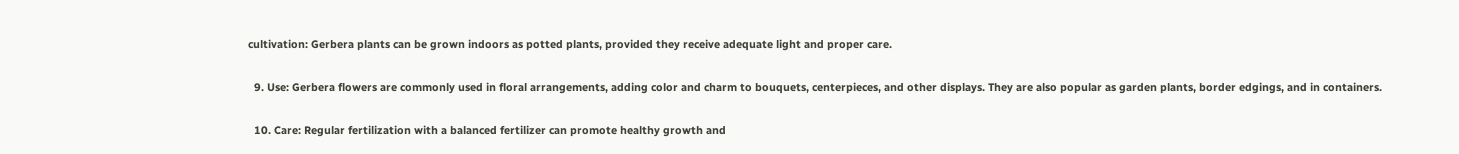cultivation: Gerbera plants can be grown indoors as potted plants, provided they receive adequate light and proper care.

  9. Use: Gerbera flowers are commonly used in floral arrangements, adding color and charm to bouquets, centerpieces, and other displays. They are also popular as garden plants, border edgings, and in containers.

  10. Care: Regular fertilization with a balanced fertilizer can promote healthy growth and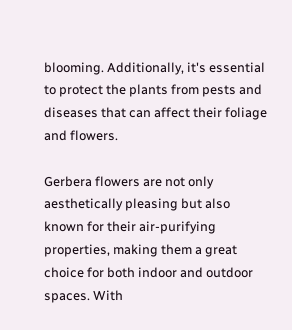blooming. Additionally, it's essential to protect the plants from pests and diseases that can affect their foliage and flowers.

Gerbera flowers are not only aesthetically pleasing but also known for their air-purifying properties, making them a great choice for both indoor and outdoor spaces. With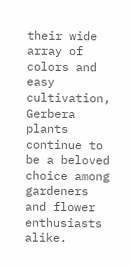their wide array of colors and easy cultivation, Gerbera plants continue to be a beloved choice among gardeners and flower enthusiasts alike.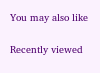You may also like

Recently viewed